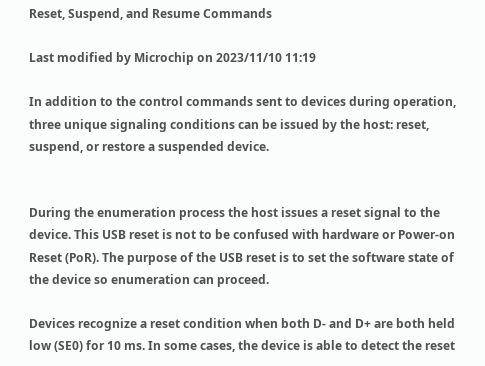Reset, Suspend, and Resume Commands

Last modified by Microchip on 2023/11/10 11:19

In addition to the control commands sent to devices during operation, three unique signaling conditions can be issued by the host: reset, suspend, or restore a suspended device.


During the enumeration process the host issues a reset signal to the device. This USB reset is not to be confused with hardware or Power-on Reset (PoR). The purpose of the USB reset is to set the software state of the device so enumeration can proceed.

Devices recognize a reset condition when both D- and D+ are both held low (SE0) for 10 ms. In some cases, the device is able to detect the reset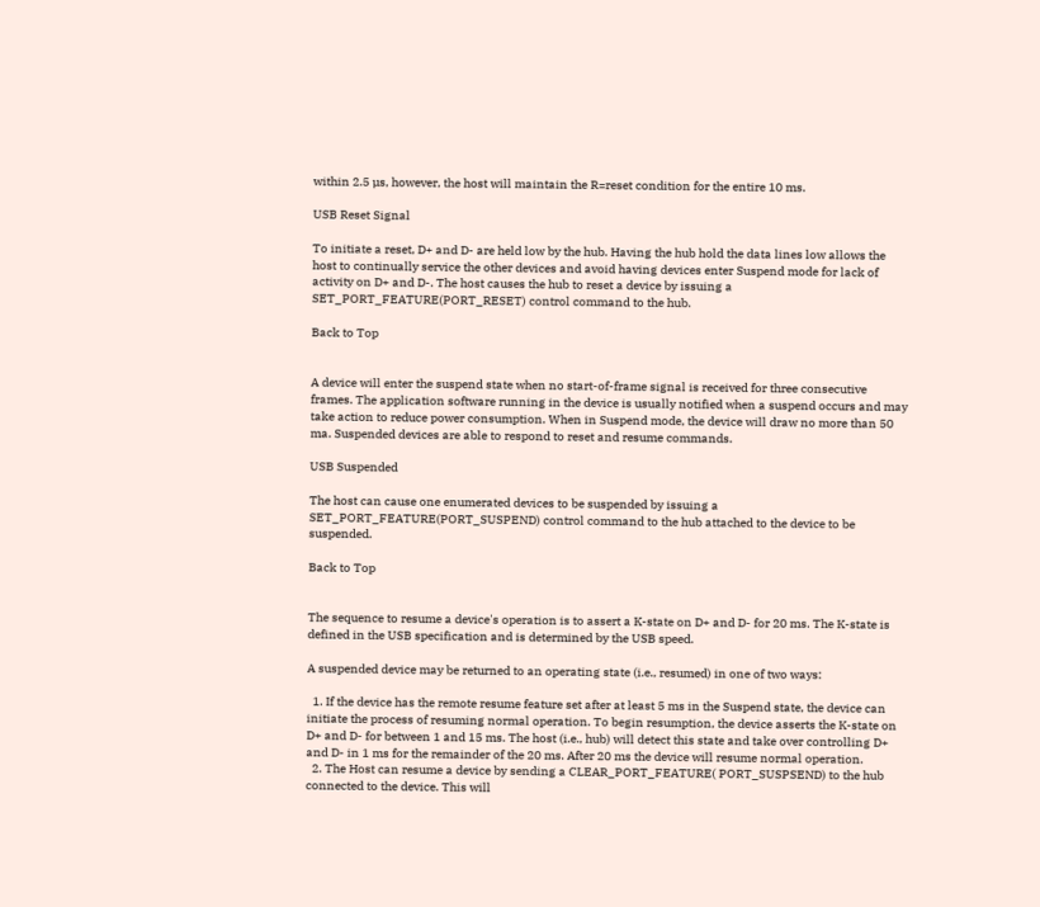within 2.5 µs, however, the host will maintain the R=reset condition for the entire 10 ms.

USB Reset Signal

To initiate a reset, D+ and D- are held low by the hub. Having the hub hold the data lines low allows the host to continually service the other devices and avoid having devices enter Suspend mode for lack of activity on D+ and D-. The host causes the hub to reset a device by issuing a SET_PORT_FEATURE(PORT_RESET) control command to the hub.

Back to Top


A device will enter the suspend state when no start-of-frame signal is received for three consecutive frames. The application software running in the device is usually notified when a suspend occurs and may take action to reduce power consumption. When in Suspend mode, the device will draw no more than 50 ma. Suspended devices are able to respond to reset and resume commands.

USB Suspended

The host can cause one enumerated devices to be suspended by issuing a
SET_PORT_FEATURE(PORT_SUSPEND) control command to the hub attached to the device to be suspended.

Back to Top


The sequence to resume a device's operation is to assert a K-state on D+ and D- for 20 ms. The K-state is defined in the USB specification and is determined by the USB speed.

A suspended device may be returned to an operating state (i.e., resumed) in one of two ways:

  1. If the device has the remote resume feature set after at least 5 ms in the Suspend state, the device can initiate the process of resuming normal operation. To begin resumption, the device asserts the K-state on D+ and D- for between 1 and 15 ms. The host (i.e., hub) will detect this state and take over controlling D+ and D- in 1 ms for the remainder of the 20 ms. After 20 ms the device will resume normal operation.
  2. The Host can resume a device by sending a CLEAR_PORT_FEATURE( PORT_SUSPSEND) to the hub connected to the device. This will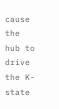cause the hub to drive the K-state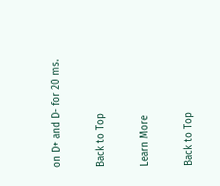on D+ and D- for 20 ms.

Back to Top

Learn More

Back to Top